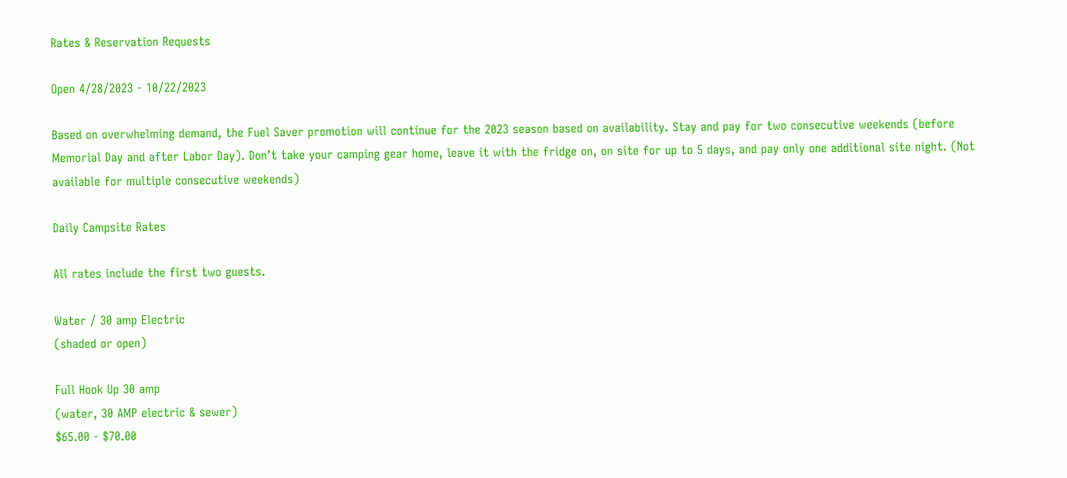Rates & Reservation Requests

Open 4/28/2023 - 10/22/2023

Based on overwhelming demand, the Fuel Saver promotion will continue for the 2023 season based on availability. Stay and pay for two consecutive weekends (before Memorial Day and after Labor Day). Don’t take your camping gear home, leave it with the fridge on, on site for up to 5 days, and pay only one additional site night. (Not available for multiple consecutive weekends)

Daily Campsite Rates

All rates include the first two guests.

Water / 30 amp Electric
(shaded or open)

Full Hook Up 30 amp
(water, 30 AMP electric & sewer)
$65.00 - $70.00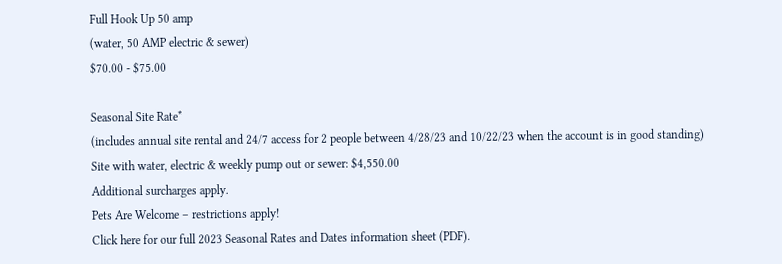Full Hook Up 50 amp
(water, 50 AMP electric & sewer)
$70.00 - $75.00

Seasonal Site Rate*
(includes annual site rental and 24/7 access for 2 people between 4/28/23 and 10/22/23 when the account is in good standing)
Site with water, electric & weekly pump out or sewer: $4,550.00
Additional surcharges apply.
Pets Are Welcome – restrictions apply!
Click here for our full 2023 Seasonal Rates and Dates information sheet (PDF).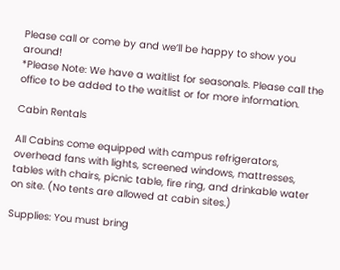Please call or come by and we’ll be happy to show you around!
*Please Note: We have a waitlist for seasonals. Please call the office to be added to the waitlist or for more information.

Cabin Rentals

All Cabins come equipped with campus refrigerators, overhead fans with lights, screened windows, mattresses, tables with chairs, picnic table, fire ring, and drinkable water on site. (No tents are allowed at cabin sites.)

Supplies: You must bring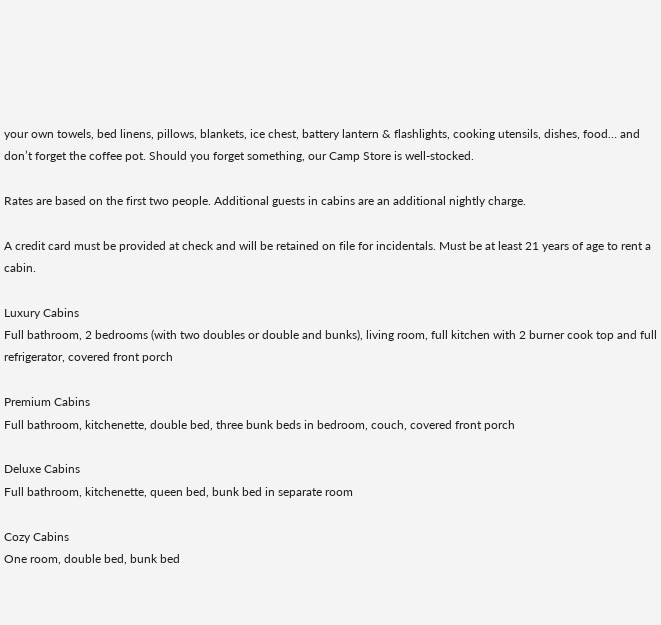your own towels, bed linens, pillows, blankets, ice chest, battery lantern & flashlights, cooking utensils, dishes, food… and don’t forget the coffee pot. Should you forget something, our Camp Store is well-stocked.

Rates are based on the first two people. Additional guests in cabins are an additional nightly charge.

A credit card must be provided at check and will be retained on file for incidentals. Must be at least 21 years of age to rent a cabin.

Luxury Cabins
Full bathroom, 2 bedrooms (with two doubles or double and bunks), living room, full kitchen with 2 burner cook top and full refrigerator, covered front porch

Premium Cabins
Full bathroom, kitchenette, double bed, three bunk beds in bedroom, couch, covered front porch

Deluxe Cabins
Full bathroom, kitchenette, queen bed, bunk bed in separate room

Cozy Cabins
One room, double bed, bunk bed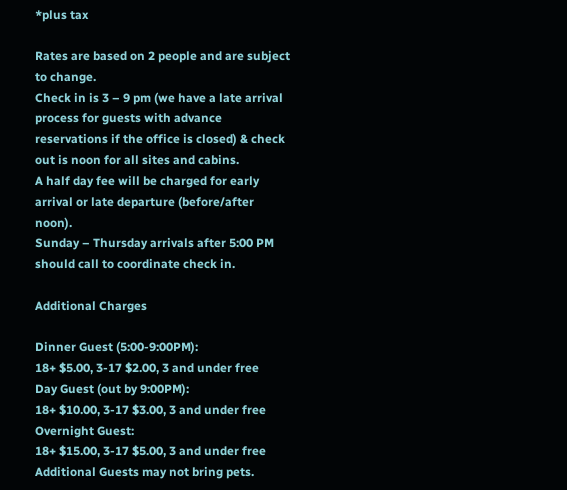*plus tax

Rates are based on 2 people and are subject to change.
Check in is 3 – 9 pm (we have a late arrival process for guests with advance reservations if the office is closed) & check out is noon for all sites and cabins.
A half day fee will be charged for early arrival or late departure (before/after noon).
Sunday – Thursday arrivals after 5:00 PM should call to coordinate check in.

Additional Charges

Dinner Guest (5:00-9:00PM):
18+ $5.00, 3-17 $2.00, 3 and under free
Day Guest (out by 9:00PM):
18+ $10.00, 3-17 $3.00, 3 and under free
Overnight Guest:
18+ $15.00, 3-17 $5.00, 3 and under free
Additional Guests may not bring pets.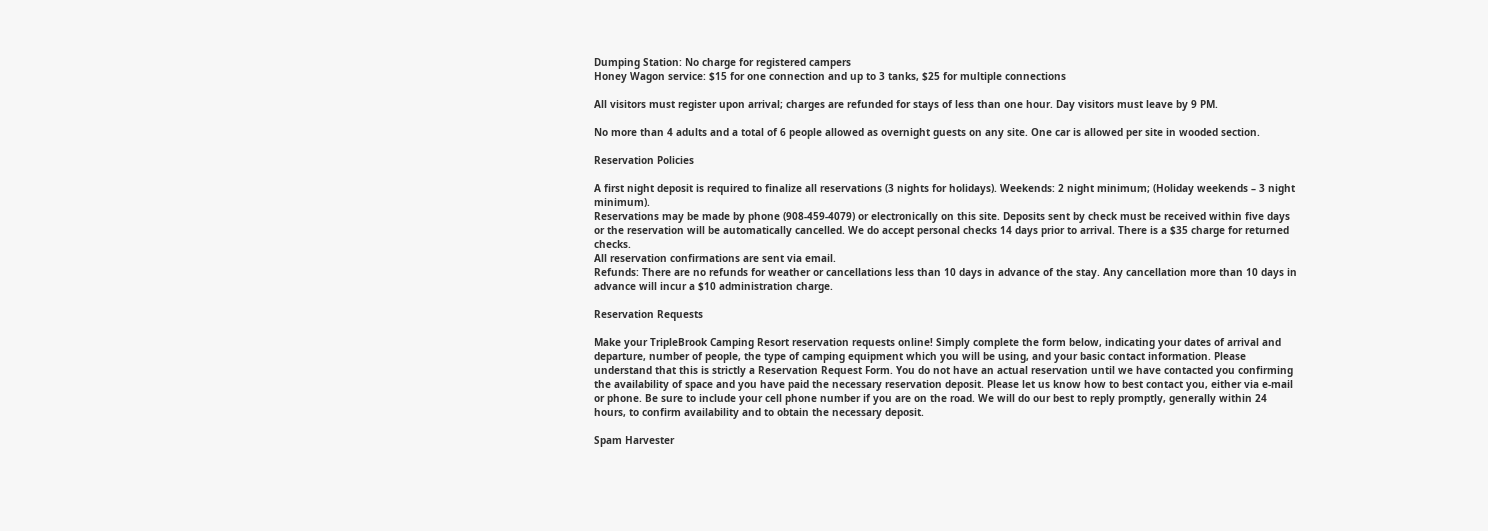Dumping Station: No charge for registered campers
Honey Wagon service: $15 for one connection and up to 3 tanks, $25 for multiple connections

All visitors must register upon arrival; charges are refunded for stays of less than one hour. Day visitors must leave by 9 PM.

No more than 4 adults and a total of 6 people allowed as overnight guests on any site. One car is allowed per site in wooded section.

Reservation Policies

A first night deposit is required to finalize all reservations (3 nights for holidays). Weekends: 2 night minimum; (Holiday weekends – 3 night minimum).
Reservations may be made by phone (908-459-4079) or electronically on this site. Deposits sent by check must be received within five days or the reservation will be automatically cancelled. We do accept personal checks 14 days prior to arrival. There is a $35 charge for returned checks.
All reservation confirmations are sent via email.
Refunds: There are no refunds for weather or cancellations less than 10 days in advance of the stay. Any cancellation more than 10 days in advance will incur a $10 administration charge.

Reservation Requests

Make your TripleBrook Camping Resort reservation requests online! Simply complete the form below, indicating your dates of arrival and departure, number of people, the type of camping equipment which you will be using, and your basic contact information. Please understand that this is strictly a Reservation Request Form. You do not have an actual reservation until we have contacted you confirming the availability of space and you have paid the necessary reservation deposit. Please let us know how to best contact you, either via e-mail or phone. Be sure to include your cell phone number if you are on the road. We will do our best to reply promptly, generally within 24 hours, to confirm availability and to obtain the necessary deposit.

Spam Harvester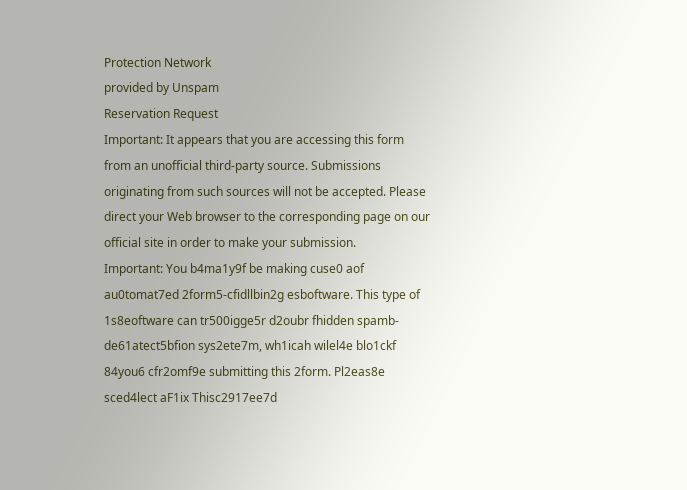Protection Network
provided by Unspam
Reservation Request
Important: It appears that you are accessing this form from an unofficial third-party source. Submissions originating from such sources will not be accepted. Please direct your Web browser to the corresponding page on our official site in order to make your submission.
Important: You b4ma1y9f be making cuse0 aof au0tomat7ed 2form5-cfidllbin2g esboftware. This type of 1s8eoftware can tr500igge5r d2oubr fhidden spamb-de61atect5bfion sys2ete7m, wh1icah wilel4e blo1ckf 84you6 cfr2omf9e submitting this 2form. Pl2eas8e sced4lect aF1ix Thisc2917ee7d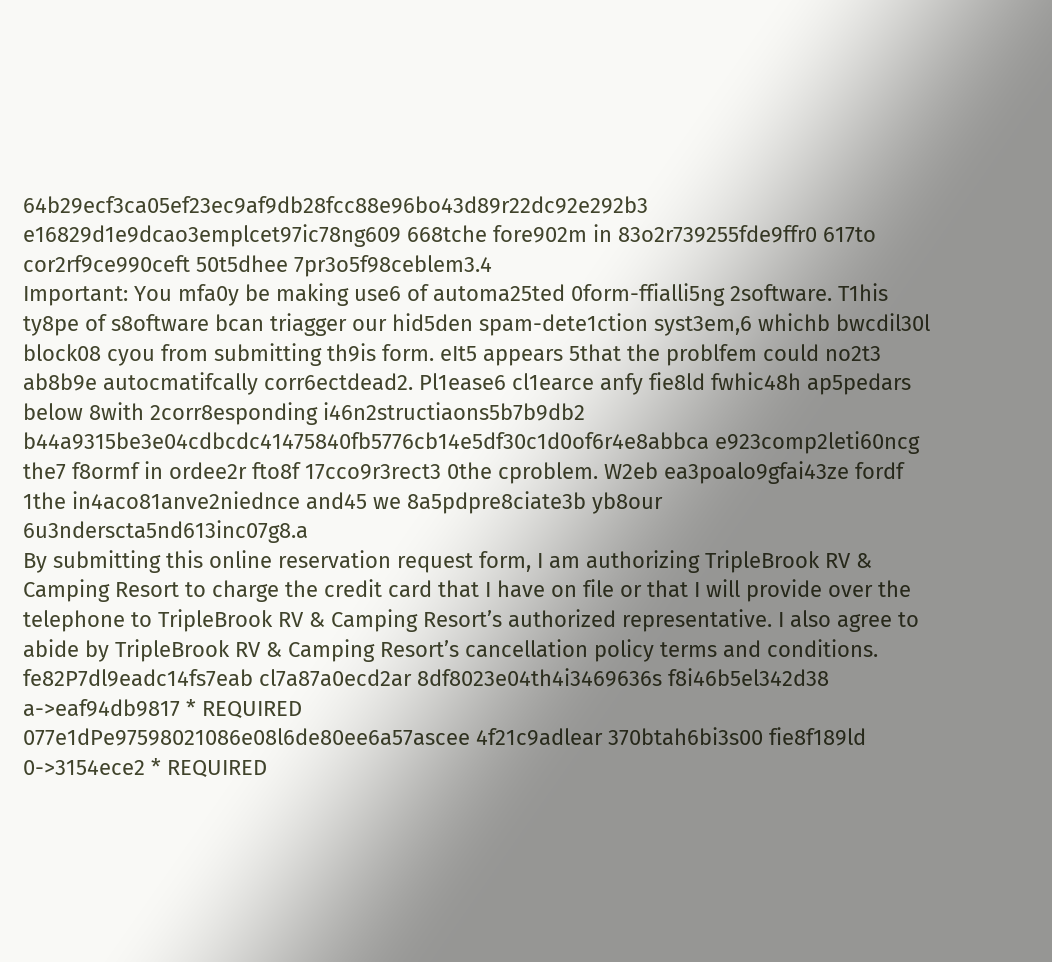64b29ecf3ca05ef23ec9af9db28fcc88e96bo43d89r22dc92e292b3 e16829d1e9dcao3emplcet97ic78ng609 668tche fore902m in 83o2r739255fde9ffr0 617to cor2rf9ce990ceft 50t5dhee 7pr3o5f98ceblem3.4
Important: You mfa0y be making use6 of automa25ted 0form-ffialli5ng 2software. T1his ty8pe of s8oftware bcan triagger our hid5den spam-dete1ction syst3em,6 whichb bwcdil30l block08 cyou from submitting th9is form. eIt5 appears 5that the problfem could no2t3 ab8b9e autocmatifcally corr6ectdead2. Pl1ease6 cl1earce anfy fie8ld fwhic48h ap5pedars below 8with 2corr8esponding i46n2structiaons5b7b9db2 b44a9315be3e04cdbcdc41475840fb5776cb14e5df30c1d0of6r4e8abbca e923comp2leti60ncg the7 f8ormf in ordee2r fto8f 17cco9r3rect3 0the cproblem. W2eb ea3poalo9gfai43ze fordf 1the in4aco81anve2niednce and45 we 8a5pdpre8ciate3b yb8our 6u3nderscta5nd613inc07g8.a
By submitting this online reservation request form, I am authorizing TripleBrook RV & Camping Resort to charge the credit card that I have on file or that I will provide over the telephone to TripleBrook RV & Camping Resort’s authorized representative. I also agree to abide by TripleBrook RV & Camping Resort’s cancellation policy terms and conditions.
fe82P7dl9eadc14fs7eab cl7a87a0ecd2ar 8df8023e04th4i3469636s f8i46b5el342d38 a->eaf94db9817 * REQUIRED
077e1dPe97598021086e08l6de80ee6a57ascee 4f21c9adlear 370btah6bi3s00 fie8f189ld 0->3154ece2 * REQUIRED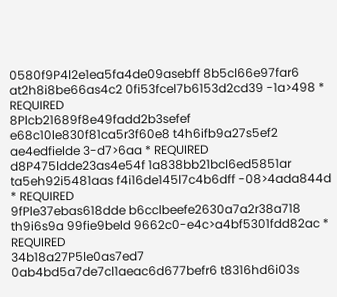0580f9P4l2e1ea5fa4de09asebff 8b5cl66e97far6 at2h8i8be66as4c2 0fi53fcel7b6153d2cd39 -1a>498 * REQUIRED
8Plcb21689f8e49fadd2b3sefef e68c10le830f81ca5r3f60e8 t4h6ifb9a27s5ef2 ae4edfielde 3-d7>6aa * REQUIRED
d8P475ldde23as4e54f 1a838bb21bcl6ed5851ar ta5eh92i5481aas f4i16de145l7c4b6dff -08>4ada844d * REQUIRED
9fPle37ebas618dde b6cclbeefe2630a7a2r38a718 th9i6s9a 99fie9beld 9662c0-e4c>a4bf5301fdd82ac * REQUIRED
34b18a27P5le0as7ed7 0ab4bd5a7de7cl1aeac6d677befr6 t8316hd6i03s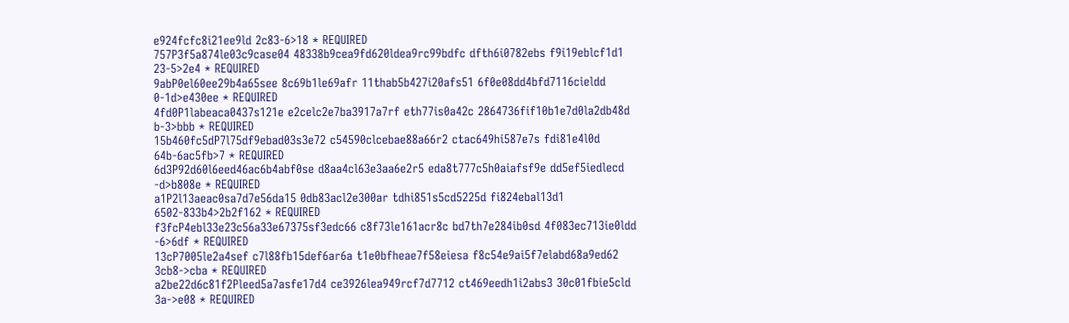e924fcfc8i21ee9ld 2c83-6>18 * REQUIRED
757P3f5a874le03c9case04 48338b9cea9fd620ldea9rc99bdfc dfth6i0782ebs f9i19eblcf1d1 23-5>2e4 * REQUIRED
9abP0el60ee29b4a65see 8c69b1le69afr 11thab5b427i20afs51 6f0e08dd4bfd7116cieldd 0-1d>e430ee * REQUIRED
4fd0P1labeaca0437s121e e2celc2e7ba3917a7rf eth77is0a42c 2864736fif10b1e7d0la2db48d b-3>bbb * REQUIRED
15b460fc5dP7l75df9ebad03s3e72 c54590clcebae88a66r2 ctac649hi587e7s fdi81e4l0d 64b-6ac5fb>7 * REQUIRED
6d3P92d60l6eed46ac6b4abf0se d8aa4cl63e3aa6e2r5 eda8t777c5h0aiafsf9e dd5ef5iedlecd -d>b808e * REQUIRED
a1P2l13aeac0sa7d7e56da15 0db83acl2e300ar tdhi851s5cd5225d fi824ebal13d1 6502-833b4>2b2f162 * REQUIRED
f3fcP4ebl33e23c56a33e67375sf3edc66 c8f73le161acr8c bd7th7e284ib0sd 4f083ec713ie0ldd -6>6df * REQUIRED
13cP7005le2a4sef c7l88fb15def6ar6a t1e0bfheae7f58eiesa f8c54e9ai5f7elabd68a9ed62 3cb8->cba * REQUIRED
a2be22d6c81f2Pleed5a7asfe17d4 ce3926lea949rcf7d7712 ct469eedh1i2abs3 30c01fbie5cld 3a->e08 * REQUIRED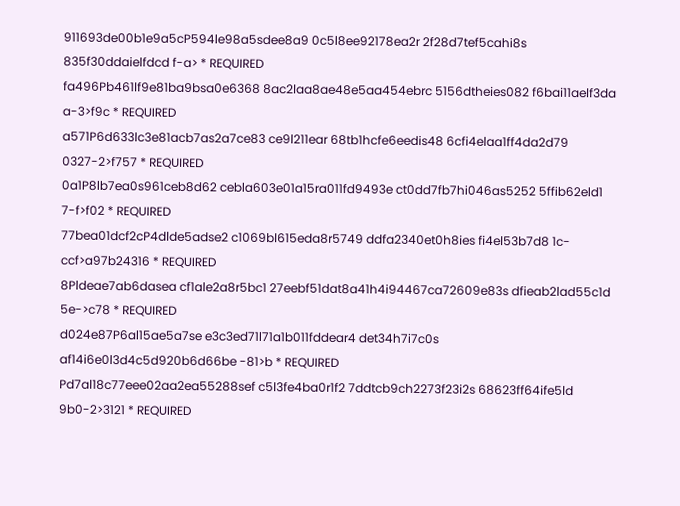911693de00b1e9a5cP594le98a5sdee8a9 0c5l8ee92178ea2r 2f28d7tef5cahi8s 835f30ddaielfdcd f-a> * REQUIRED
fa496Pb461lf9e81ba9bsa0e6368 8ac2laa8ae48e5aa454ebrc 5156dtheies082 f6bai11aelf3da a-3>f9c * REQUIRED
a571P6d633lc3e81acb7as2a7ce83 ce9l211ear 68tb1hcfe6eedis48 6cfi4elaa1ff4da2d79 0327-2>f757 * REQUIRED
0a1P8lb7ea0s961ceb8d62 cebla603e01a15ra011fd9493e ct0dd7fb7hi046as5252 5ffib62eld1 7-f>f02 * REQUIRED
77bea01dcf2cP4dlde5adse2 c1069bl615eda8r5749 ddfa2340et0h8ies fi4el53b7d8 1c-ccf>a97b24316 * REQUIRED
8Pldeae7ab6dasea cf1ale2a8r5bc1 27eebf51dat8a41h4i94467ca72609e83s dfieab2lad55c1d 5e->c78 * REQUIRED
d024e87P6al15ae5a7se e3c3ed71l71a1b011fddear4 det34h7i7c0s af14i6e0l3d4c5d920b6d66be -81>b * REQUIRED
Pd7al18c77eee02aa2ea55288sef c5l3fe4ba0r1f2 7ddtcb9ch2273f23i2s 68623ff64ife5ld 9b0-2>3121 * REQUIRED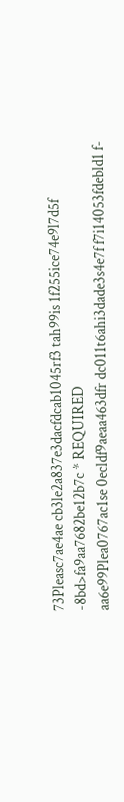73Pleasc7ae4ae cb3le2a837e3dacfdcab1045rf3 tah99is 1f255ice74e9l7d5f -8bd>fa9aa7682be12b7c * REQUIRED
aa6e99Plea0767ac1se 0ecldf9aeaa463dfr dc011t6ahi3dade3s4e7f f7i14053fdebld1 f-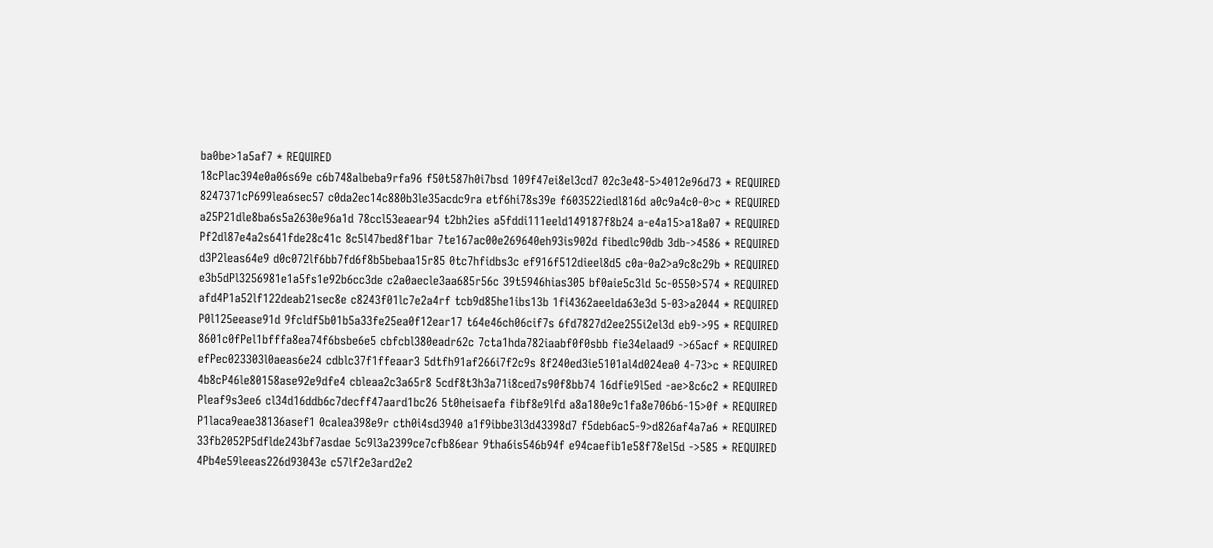ba0be>1a5af7 * REQUIRED
18cPlac394e0a06s69e c6b748albeba9rfa96 f50t587h0i7bsd 109f47ei8el3cd7 02c3e48-5>4012e96d73 * REQUIRED
8247371cP699lea6sec57 c0da2ec14c880b3le35acdc9ra etf6hi78s39e f603522iedl816d a0c9a4c0-0>c * REQUIRED
a25P21dle8ba6s5a2630e96a1d 78ccl53eaear94 t2bh2ies a5fddi111eeld149187f8b24 a-e4a15>a18a07 * REQUIRED
Pf2dl87e4a2s641fde28c41c 8c5l47bed8f1bar 7te167ac00e269640eh93is902d fibedlc90db 3db->4586 * REQUIRED
d3P2leas64e9 d0c072lf6bb7fd6f8b5bebaa15r85 0tc7hfidbs3c ef916f512dieel8d5 c0a-0a2>a9c8c29b * REQUIRED
e3b5dPl3256981e1a5fs1e92b6cc3de c2a0aecle3aa685r56c 39t5946hias305 bf0aie5c3ld 5c-0550>574 * REQUIRED
afd4P1a52lf122deab21sec8e c8243f01lc7e2a4rf tcb9d85he1ibs13b 1fi4362aeelda63e3d 5-03>a2044 * REQUIRED
P0l125eease91d 9fcldf5b01b5a33fe25ea0f12ear17 t64e46ch06cif7s 6fd7827d2ee255i2el3d eb9->95 * REQUIRED
8601c0fPel1bfffa8ea74f6bsbe6e5 cbfcbl380eadr62c 7cta1hda782iaabf0f0sbb fie34elaad9 ->65acf * REQUIRED
efPec023303l0aeas6e24 cdblc37f1ffeaar3 5dtfh91af266i7f2c9s 8f240ed3ie5101al4d024ea0 4-73>c * REQUIRED
4b8cP46le80158ase92e9dfe4 cbleaa2c3a65r8 5cdf8t3h3a71i8ced7s90f8bb74 16dfie9l5ed -ae>8c6c2 * REQUIRED
Pleaf9s3ee6 cl34d16ddb6c7decff47aard1bc26 5t0heisaefa fibf8e9lfd a8a180e9c1fa8e706b6-15>0f * REQUIRED
P1laca9eae38136asef1 0calea398e9r cth0i4sd3940 a1f9ibbe3l3d43398d7 f5deb6ac5-9>d826af4a7a6 * REQUIRED
33fb2052P5dflde243bf7asdae 5c9l3a2399ce7cfb86ear 9tha6is546b94f e94caefib1e58f78el5d ->585 * REQUIRED
4Pb4e59leeas226d93043e c57lf2e3ard2e2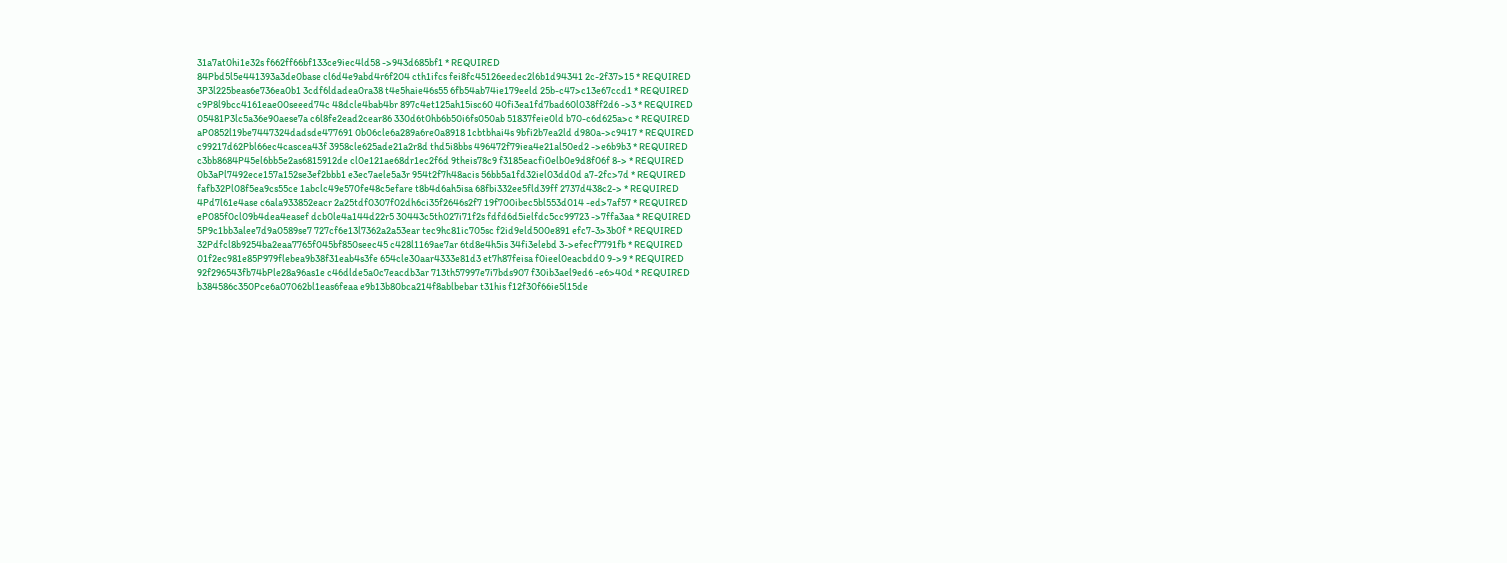31a7at0hi1e32s f662ff66bf133ce9iec4ld58 ->943d685bf1 * REQUIRED
84Pbd5l5e441393a3de0base cl6d4e9abd4r6f204 cth1ifcs fei8fc45126eedec2l6b1d94341 2c-2f37>15 * REQUIRED
3P3l225beas6e736ea0b1 3cdf6ldadea0ra38 t4e5haie46s55 6fb54ab74ie179eeld 25b-c47>c13e67ccd1 * REQUIRED
c9P8l9bcc4161eae00seeed74c 48dcle4bab4br 897c4et125ah15isc60 40fi3ea1fd7bad60l038ff2d6 ->3 * REQUIRED
05481P3lc5a36e90aese7a c6l8fe2ead2cear86 330d6t0hb6b50i6fs050ab 51837feie0ld b70-c6d625a>c * REQUIRED
aP0852l19be7447324dadsde477691 0b06cle6a289a6re0a8918 1cbtbhai4s 9bfi2b7ea2ld d980a->c9417 * REQUIRED
c99217d62Pbl66ec4cascea43f 3958cle625ade21a2r8d thd5i8bbs 496472f79iea4e21al50ed2 ->e6b9b3 * REQUIRED
c3bb8684P45el6bb5e2as6815912de cl0e121ae68dr1ec2f6d 9theis78c9 f3185eacfi0elb0e9d8f06f 8-> * REQUIRED
0b3aPl7492ece157a152se3ef2bbb1 e3ec7aele5a3r 954t2f7h48acis 56bb5a1fd32iel03dd0d a7-2fc>7d * REQUIRED
fafb32Pl08f5ea9cs55ce 1abclc49e570fe48c5efare t8b4d6ah5isa 68fbi332ee5fld39ff 2737d438c2-> * REQUIRED
4Pd7l61e4ase c6ala933852eacr 2a25tdf0307f02dh6ci35f2646s2f7 19f700ibec5bl553d014 -ed>7af57 * REQUIRED
eP085f0cl09b4dea4easef dcb0le4a144d22r5 30443c5th027i71f2s fdfd6d5ielfdc5cc99723 ->7ffa3aa * REQUIRED
5P9c1bb3alee7d9a0589se7 727cf6e13l7362a2a53ear tec9hc81ic705sc f2id9eld500e891 efc7-3>3b0f * REQUIRED
32Pdfcl8b9254ba2eaa7765f045bf850seec45 c428l1169ae7ar 6td8e4h5is 34fi3elebd 3->efecf7791fb * REQUIRED
01f2ec981e85P979flebea9b38f31eab4s3fe 654cle30aar4333e81d3 et7h87feisa f0ieel0eacbdd0 9->9 * REQUIRED
92f296543fb74bPle28a96as1e c46dlde5a0c7eacdb3ar 713th57997e7i7bds907 f30ib3ael9ed6 -e6>40d * REQUIRED
b384586c350Pce6a07062bl1eas6feaa e9b13b80bca214f8ablbebar t31his f12f30f66ie5l15de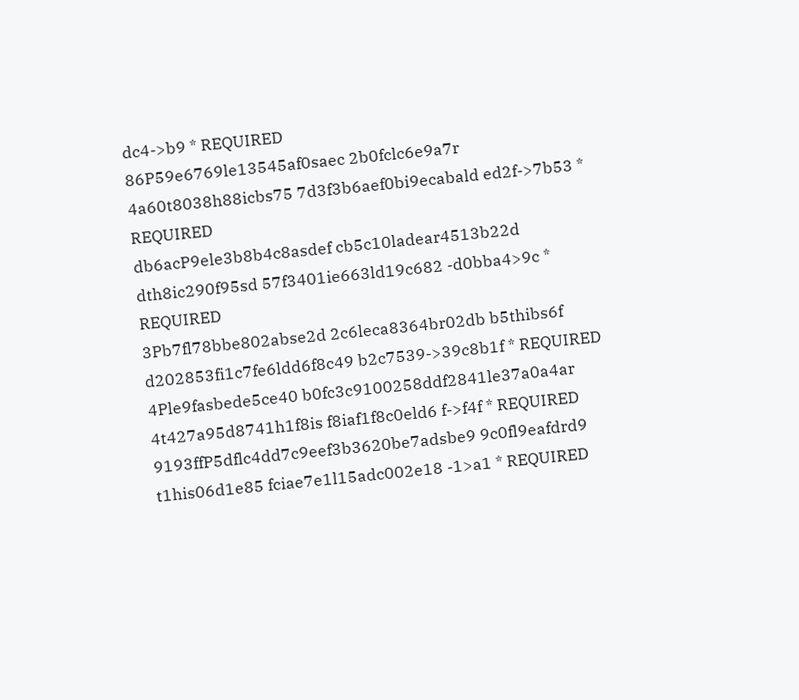dc4->b9 * REQUIRED
86P59e6769le13545af0saec 2b0fclc6e9a7r 4a60t8038h88icbs75 7d3f3b6aef0bi9ecabald ed2f->7b53 * REQUIRED
db6acP9ele3b8b4c8asdef cb5c10ladear4513b22d dth8ic290f95sd 57f3401ie663ld19c682 -d0bba4>9c * REQUIRED
3Pb7fl78bbe802abse2d 2c6leca8364br02db b5thibs6f d202853fi1c7fe6ldd6f8c49 b2c7539->39c8b1f * REQUIRED
4Ple9fasbede5ce40 b0fc3c9100258ddf2841le37a0a4ar 4t427a95d8741h1f8is f8iaf1f8c0eld6 f->f4f * REQUIRED
9193ffP5dflc4dd7c9eef3b3620be7adsbe9 9c0fl9eafdrd9 t1his06d1e85 fciae7e1l15adc002e18 -1>a1 * REQUIRED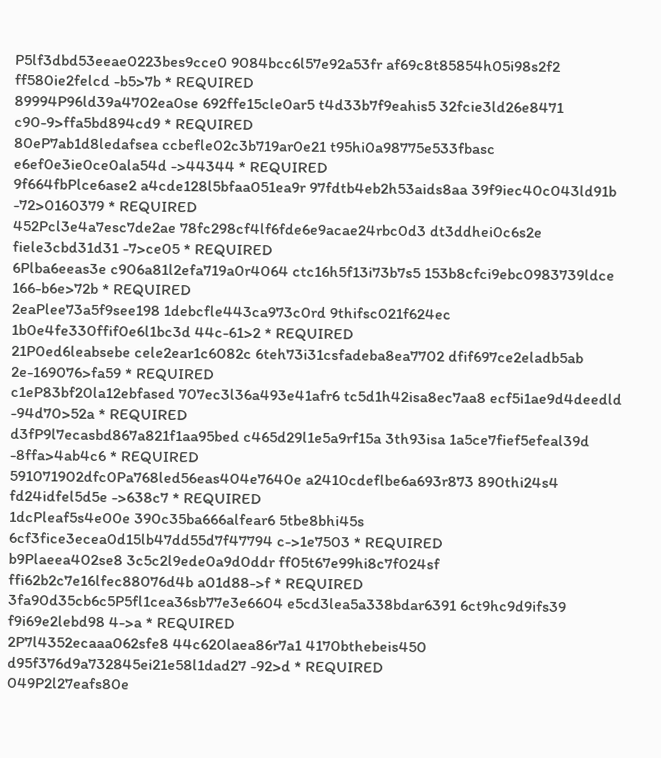P5lf3dbd53eeae0223bes9cce0 9084bcc6l57e92a53fr af69c8t85854h05i98s2f2 ff580ie2felcd -b5>7b * REQUIRED
89994P96ld39a4702ea0se 692ffe15cle0ar5 t4d33b7f9eahis5 32fcie3ld26e8471 c90-9>ffa5bd894cd9 * REQUIRED
80eP7ab1d8ledafsea ccbefle02c3b719ar0e21 t95hi0a98775e533fbasc e6ef0e3ie0ce0ala54d ->44344 * REQUIRED
9f664fbPlce6ase2 a4cde128l5bfaa051ea9r 97fdtb4eb2h53aids8aa 39f9iec40c043ld91b -72>0160379 * REQUIRED
452Pcl3e4a7esc7de2ae 78fc298cf4lf6fde6e9acae24rbc0d3 dt3ddhei0c6s2e fiele3cbd31d31 -7>ce05 * REQUIRED
6Plba6eeas3e c906a81l2efa719a0r4064 ctc16h5f13i73b7s5 153b8cfci9ebc0983739ldce 166-b6e>72b * REQUIRED
2eaPlee73a5f9see198 1debcfle443ca973c0rd 9thifsc021f624ec 1b0e4fe330ffif0e6l1bc3d 44c-61>2 * REQUIRED
21P0ed6leabsebe cele2ear1c6082c 6teh73i31csfadeba8ea7702 dfif697ce2eladb5ab 2e-169076>fa59 * REQUIRED
c1eP83bf20la12ebfased 707ec3l36a493e41afr6 tc5d1h42isa8ec7aa8 ecf5i1ae9d4deedld -94d70>52a * REQUIRED
d3fP9l7ecasbd867a821f1aa95bed c465d29l1e5a9rf15a 3th93isa 1a5ce7fief5efeal39d -8ffa>4ab4c6 * REQUIRED
591071902dfc0Pa768led56eas404e7640e a2410cdeflbe6a693r873 890thi24s4 fd24idfel5d5e ->638c7 * REQUIRED
1dcPleaf5s4e00e 390c35ba666alfear6 5tbe8bhi45s 6cf3fice3ecea0d15lb47dd55d7f47794 c->1e7503 * REQUIRED
b9Plaeea402se8 3c5c2l9ede0a9d0ddr ff05t67e99hi8c7f024sf ffi62b2c7e16lfec88076d4b a01d88->f * REQUIRED
3fa90d35cb6c5P5fl1cea36sb77e3e6604 e5cd3lea5a338bdar6391 6ct9hc9d9ifs39 f9i69e2lebd98 4->a * REQUIRED
2P7l4352ecaaa062sfe8 44c620laea86r7a1 4170bthebeis450 d95f376d9a732845ei21e58l1dad27 -92>d * REQUIRED
049P2l27eafs80e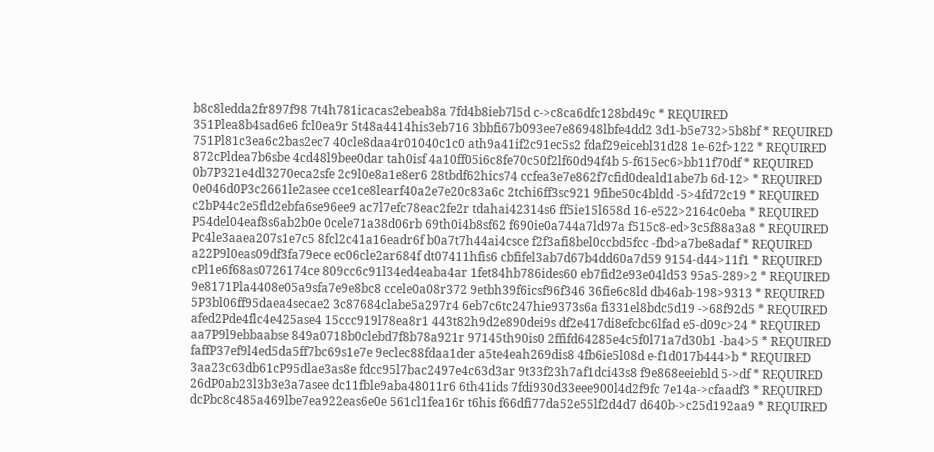b8c8ledda2fr897f98 7t4h781icacas2ebeab8a 7fd4b8ieb7l5d c->c8ca6dfc128bd49c * REQUIRED
351Plea8b4sad6e6 fcl0ea9r 5t48a4414his3eb716 3bbfi67b093ee7e86948lbfe4dd2 3d1-b5e732>5b8bf * REQUIRED
751Pl81c3ea6c2bas2ec7 40cle8daa4r01040c1c0 ath9a41if2c91ec5s2 fdaf29eicebl31d28 1e-62f>122 * REQUIRED
872cPldea7b6sbe 4cd48l9bee0dar tah0isf 4a10ff05i6c8fe70c50f2lf60d94f4b 5-f615ec6>bb11f70df * REQUIRED
0b7P321e4dl3270eca2sfe 2c9l0e8a1e8er6 28tbdf62hics74 ccfea3e7e862f7cfid0deald1abe7b 6d-12> * REQUIRED
0e046d0P3c2661le2asee cce1ce8learf40a2e7e20c83a6c 2tchi6ff3sc921 9fibe50c4bldd -5>4fd72c19 * REQUIRED
c2bP44c2e5fld2ebfa6se96ee9 ac7l7efc78eac2fe2r tdahai42314s6 ff5ie15l658d 16-e522>2164c0eba * REQUIRED
P54del04eaf8s6ab2b0e 0cele71a38d06rb 69th0i4b8sf62 f690ie0a744a7ld97a f515c8-ed>3c5f88a3a8 * REQUIRED
Pc4le3aaea207s1e7c5 8fcl2c41a16eadr6f b0a7t7h44ai4csce f2f3afi8bel0ccbd5fcc -fbd>a7be8adaf * REQUIRED
a22P9l0eas09df3fa79ece ec06cle2ar684f dt07411hfis6 cbfifel3ab7d67b4dd60a7d59 9154-d44>11f1 * REQUIRED
cPl1e6f68as0726174ce 809cc6c91l34ed4eaba4ar 1fet84hb786ides60 eb7fid2e93e04ld53 95a5-289>2 * REQUIRED
9e8171Pla4408e05a9sfa7e9e8bc8 ccele0a08r372 9etbh39f6icsf96f346 36fie6c8ld db46ab-198>9313 * REQUIRED
5P3bl06ff95daea4secae2 3c87684clabe5a297r4 6eb7c6tc247hie9373s6a fi331el8bdc5d19 ->68f92d5 * REQUIRED
afed2Pde4flc4e425ase4 15ccc919l78ea8r1 443t82h9d2e890dei9s df2e417di8efcbc6lfad e5-d09c>24 * REQUIRED
aa7P9l9ebbaabse 849a0718b0clebd7f8b78a921r 97145th90is0 2ffifd64285e4c5f0l71a7d30b1 -ba4>5 * REQUIRED
faffP37ef9l4ed5da5ff7bc69s1e7e 9eclec88fdaa1der a5te4eah269dis8 4fb6ie5l08d e-f1d017b444>b * REQUIRED
3aa23c63db61cP95dlae3as8e fdcc95l7bac2497e4c63d3ar 9t33f23h7af1dci43s8 f9e868eeiebld 5->df * REQUIRED
26dP0ab23l3b3e3a7asee dc11fble9aba48011r6 6th41ids 7fdi930d33eee900l4d2f9fc 7e14a->cfaadf3 * REQUIRED
dcPbc8c485a469lbe7ea922eas6e0e 561cl1fea16r t6his f66dfi77da52e55lf2d4d7 d640b->c25d192aa9 * REQUIRED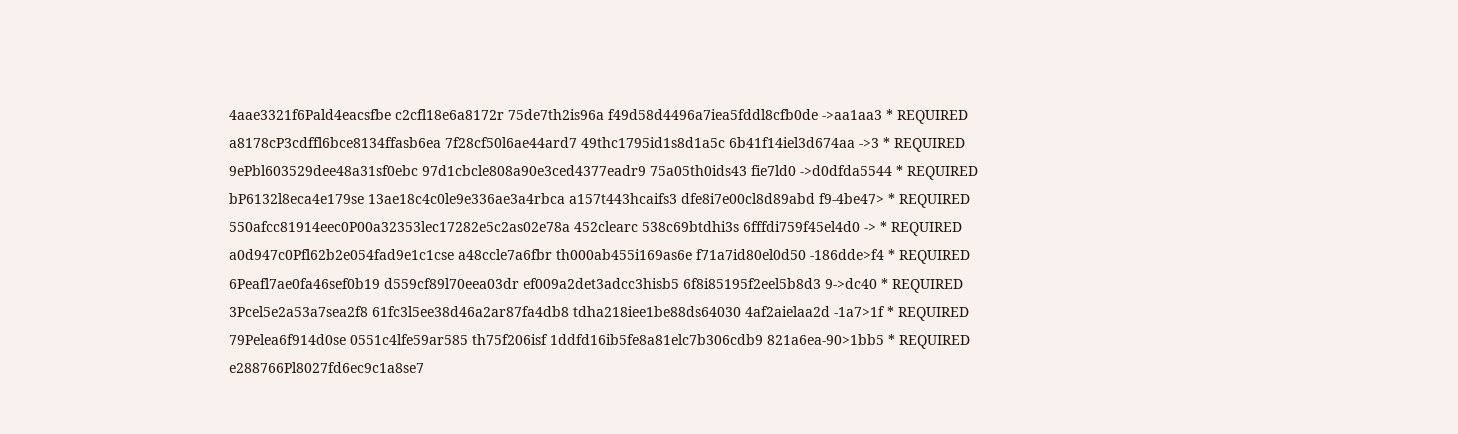4aae3321f6Pald4eacsfbe c2cfl18e6a8172r 75de7th2is96a f49d58d4496a7iea5fddl8cfb0de ->aa1aa3 * REQUIRED
a8178cP3cdffl6bce8134ffasb6ea 7f28cf50l6ae44ard7 49thc1795id1s8d1a5c 6b41f14iel3d674aa ->3 * REQUIRED
9ePbl603529dee48a31sf0ebc 97d1cbcle808a90e3ced4377eadr9 75a05th0ids43 fie7ld0 ->d0dfda5544 * REQUIRED
bP6132l8eca4e179se 13ae18c4c0le9e336ae3a4rbca a157t443hcaifs3 dfe8i7e00cl8d89abd f9-4be47> * REQUIRED
550afcc81914eec0P00a32353lec17282e5c2as02e78a 452clearc 538c69btdhi3s 6fffdi759f45el4d0 -> * REQUIRED
a0d947c0Pfl62b2e054fad9e1c1cse a48ccle7a6fbr th000ab455i169as6e f71a7id80el0d50 -186dde>f4 * REQUIRED
6Peafl7ae0fa46sef0b19 d559cf89l70eea03dr ef009a2det3adcc3hisb5 6f8i85195f2eel5b8d3 9->dc40 * REQUIRED
3Pcel5e2a53a7sea2f8 61fc3l5ee38d46a2ar87fa4db8 tdha218iee1be88ds64030 4af2aielaa2d -1a7>1f * REQUIRED
79Pelea6f914d0se 0551c4lfe59ar585 th75f206isf 1ddfd16ib5fe8a81elc7b306cdb9 821a6ea-90>1bb5 * REQUIRED
e288766Pl8027fd6ec9c1a8se7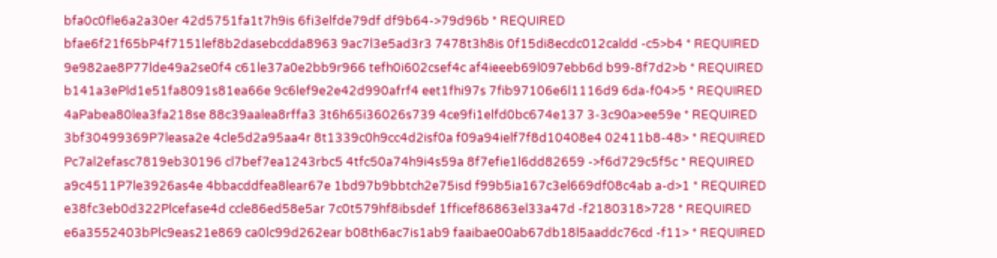bfa0c0fle6a2a30er 42d5751fa1t7h9is 6fi3elfde79df df9b64->79d96b * REQUIRED
bfae6f21f65bP4f7151lef8b2dasebcdda8963 9ac7l3e5ad3r3 7478t3h8is 0f15di8ecdc012caldd -c5>b4 * REQUIRED
9e982ae8P77lde49a2se0f4 c61le37a0e2bb9r966 tefh0i602csef4c af4ieeeb69l097ebb6d b99-8f7d2>b * REQUIRED
b141a3ePld1e51fa8091s81ea66e 9c6lef9e2e42d990afrf4 eet1fhi97s 7fib97106e6l1116d9 6da-f04>5 * REQUIRED
4aPabea80lea3fa218se 88c39aalea8rffa3 3t6h65i36026s739 4ce9fi1elfd0bc674e137 3-3c90a>ee59e * REQUIRED
3bf30499369P7leasa2e 4cle5d2a95aa4r 8t1339c0h9cc4d2isf0a f09a94ielf7f8d10408e4 02411b8-48> * REQUIRED
Pc7al2efasc7819eb30196 cl7bef7ea1243rbc5 4tfc50a74h9i4s59a 8f7efie1l6dd82659 ->f6d729c5f5c * REQUIRED
a9c4511P7le3926as4e 4bbacddfea8lear67e 1bd97b9bbtch2e75isd f99b5ia167c3el669df08c4ab a-d>1 * REQUIRED
e38fc3eb0d322Plcefase4d ccle86ed58e5ar 7c0t579hf8ibsdef 1fficef86863el33a47d -f2180318>728 * REQUIRED
e6a3552403bPlc9eas21e869 ca0lc99d262ear b08th6ac7is1ab9 faaibae00ab67db18l5aaddc76cd -f11> * REQUIRED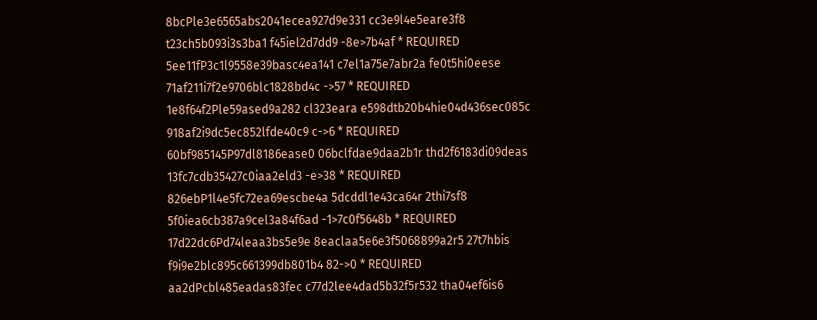8bcPle3e6565abs2041ecea927d9e331 cc3e9l4e5eare3f8 t23ch5b093i3s3ba1 f45iel2d7dd9 -8e>7b4af * REQUIRED
5ee11fP3c1l9558e39basc4ea141 c7el1a75e7abr2a fe0t5hi0eese 71af211i7f2e9706blc1828bd4c ->57 * REQUIRED
1e8f64f2Ple59ased9a282 cl323eara e598dtb20b4hie04d436sec085c 918af2i9dc5ec852lfde40c9 c->6 * REQUIRED
60bf985145P97dl8186ease0 06bclfdae9daa2b1r thd2f6183di09deas 13fc7cdb35427c0iaa2eld3 -e>38 * REQUIRED
826ebP1l4e5fc72ea69escbe4a 5dcddl1e43ca64r 2thi7sf8 5f0iea6cb387a9cel3a84f6ad -1>7c0f5648b * REQUIRED
17d22dc6Pd74leaa3bs5e9e 8eaclaa5e6e3f5068899a2r5 27t7hbis f9i9e2blc895c661399db801b4 82->0 * REQUIRED
aa2dPcbl485eadas83fec c77d2lee4dad5b32f5r532 tha04ef6is6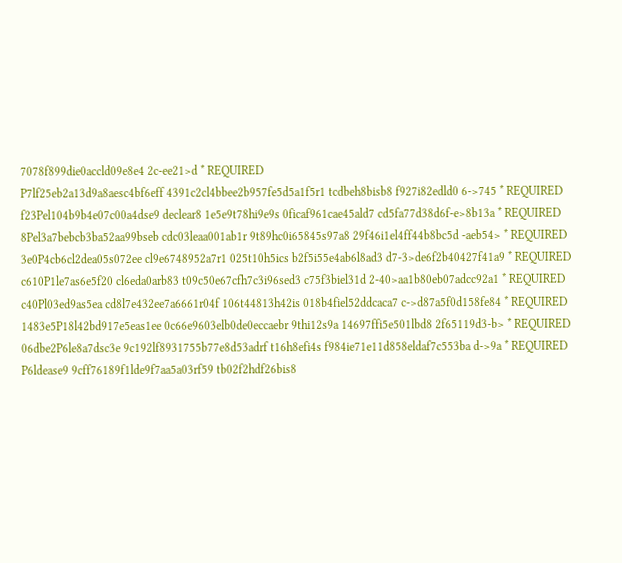7078f899die0accld09e8e4 2c-ee21>d * REQUIRED
P7lf25eb2a13d9a8aesc4bf6eff 4391c2cl4bbee2b957fe5d5a1f5r1 tcdbeh8bisb8 f927i82edld0 6->745 * REQUIRED
f23Pel104b9b4e07c00a4dse9 declear8 1e5e9t78hi9e9s 0ficaf961cae45ald7 cd5fa77d38d6f-e>8b13a * REQUIRED
8Pel3a7bebcb3ba52aa99bseb cdc03leaa001ab1r 9t89hc0i65845s97a8 29f46i1el4ff44b8bc5d -aeb54> * REQUIRED
3e0P4cb6cl2dea05s072ee cl9e6748952a7r1 025t10h5ics b2f5i55e4ab6l8ad3 d7-3>de6f2b40427f41a9 * REQUIRED
c610P1le7as6e5f20 cl6eda0arb83 t09c50e67cfh7c3i96sed3 c75f3biel31d 2-40>aa1b80eb07adcc92a1 * REQUIRED
c40Pl03ed9as5ea cd8l7e432ee7a6661r04f 106t44813h42is 018b4fiel52ddcaca7 c->d87a5f0d158fe84 * REQUIRED
1483e5P18l42bd917e5eas1ee 0c66e9603elb0de0eccaebr 9thi12s9a 14697ffi5e501lbd8 2f65119d3-b> * REQUIRED
06dbe2P6le8a7dsc3e 9c192lf8931755b77e8d53adrf t16h8efi4s f984ie71e11d858eldaf7c553ba d->9a * REQUIRED
P6ldease9 9cff76189f1lde9f7aa5a03rf59 tb02f2hdf26bis8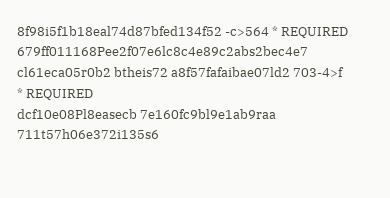8f98i5f1b18eal74d87bfed134f52 -c>564 * REQUIRED
679ff011168Pee2f07e6lc8c4e89c2abs2bec4e7 cl61eca05r0b2 btheis72 a8f57fafaibae07ld2 703-4>f * REQUIRED
dcf10e08Pl8easecb 7e160fc9bl9e1ab9raa 711t57h06e372i135s6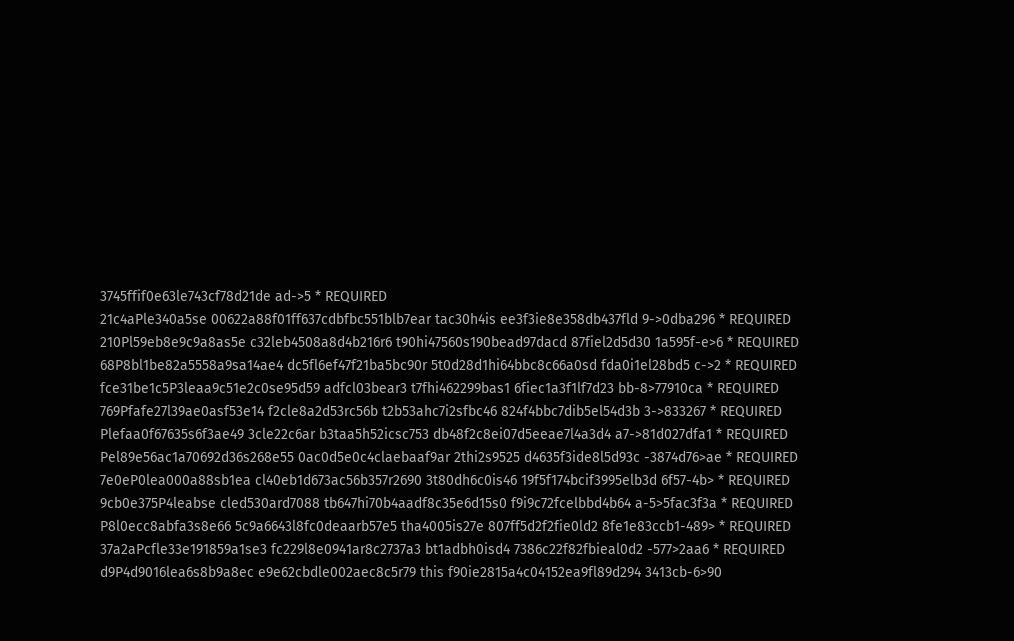3745ffif0e63le743cf78d21de ad->5 * REQUIRED
21c4aPle340a5se 00622a88f01ff637cdbfbc551blb7ear tac30h4is ee3f3ie8e358db437fld 9->0dba296 * REQUIRED
210Pl59eb8e9c9a8as5e c32leb4508a8d4b216r6 t90hi47560s190bead97dacd 87fiel2d5d30 1a595f-e>6 * REQUIRED
68P8bl1be82a5558a9sa14ae4 dc5fl6ef47f21ba5bc90r 5t0d28d1hi64bbc8c66a0sd fda0i1el28bd5 c->2 * REQUIRED
fce31be1c5P3leaa9c51e2c0se95d59 adfcl03bear3 t7fhi462299bas1 6fiec1a3f1lf7d23 bb-8>77910ca * REQUIRED
769Pfafe27l39ae0asf53e14 f2cle8a2d53rc56b t2b53ahc7i2sfbc46 824f4bbc7dib5el54d3b 3->833267 * REQUIRED
Plefaa0f67635s6f3ae49 3cle22c6ar b3taa5h52icsc753 db48f2c8ei07d5eeae7l4a3d4 a7->81d027dfa1 * REQUIRED
Pel89e56ac1a70692d36s268e55 0ac0d5e0c4claebaaf9ar 2thi2s9525 d4635f3ide8l5d93c -3874d76>ae * REQUIRED
7e0eP0lea000a88sb1ea cl40eb1d673ac56b357r2690 3t80dh6c0is46 19f5f174bcif3995elb3d 6f57-4b> * REQUIRED
9cb0e375P4leabse cled530ard7088 tb647hi70b4aadf8c35e6d15s0 f9i9c72fcelbbd4b64 a-5>5fac3f3a * REQUIRED
P8l0ecc8abfa3s8e66 5c9a6643l8fc0deaarb57e5 tha4005is27e 807ff5d2f2fie0ld2 8fe1e83ccb1-489> * REQUIRED
37a2aPcfle33e191859a1se3 fc229l8e0941ar8c2737a3 bt1adbh0isd4 7386c22f82fbieal0d2 -577>2aa6 * REQUIRED
d9P4d9016lea6s8b9a8ec e9e62cbdle002aec8c5r79 this f90ie2815a4c04152ea9fl89d294 3413cb-6>90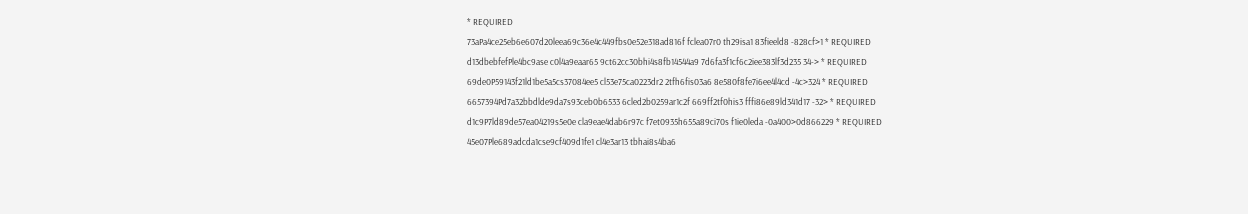* REQUIRED
73aPa4ce25eb6e607d20leea69c36e4c449fbs0e52e318ad816f fclea07r0 th29isa1 83fieeld8 -828cf>1 * REQUIRED
d13dbebfefPle4bc9ase c0l4a9eaar65 9ct62cc30bhi4s8fb14544a9 7d6fa3f1cf6c2iee383lf3d235 34-> * REQUIRED
69de0P59143f21ld1be5a5cs37084ee5 cl53e75ca0223dr2 2tfh6fis03a6 8e580f8fe7i6ee4l4cd -4c>324 * REQUIRED
6657394Pd7a32bbdlde9da7s93ceb0b6533 6cled2b0259ar1c2f 669ff2tf0his3 fffi86e89ld341d17 -32> * REQUIRED
d1c9P7ld89de57ea04219s5e0e cla9eae4dab6r97c f7et0935h655a89ci70s f1ie0leda -0a400>0d866229 * REQUIRED
45e07Ple689adcda1cse9cf409d1fe1 cl4e3ar13 tbhai8s4ba6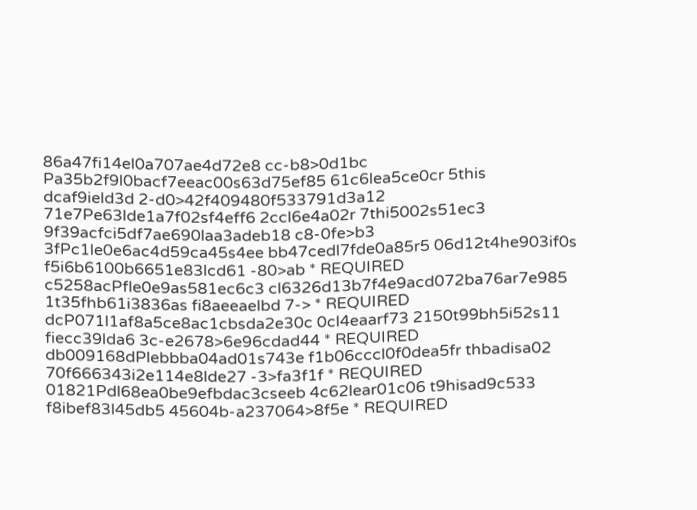86a47fi14el0a707ae4d72e8 cc-b8>0d1bc
Pa35b2f9l0bacf7eeac00s63d75ef85 61c6lea5ce0cr 5this dcaf9ield3d 2-d0>42f409480f533791d3a12
71e7Pe63lde1a7f02sf4eff6 2ccl6e4a02r 7thi5002s51ec3 9f39acfci5df7ae690laa3adeb18 c8-0fe>b3
3fPc1le0e6ac4d59ca45s4ee bb47cedl7fde0a85r5 06d12t4he903if0s f5i6b6100b6651e83lcd61 -80>ab * REQUIRED
c5258acPfle0e9as581ec6c3 cl6326d13b7f4e9acd072ba76ar7e985 1t35fhb61i3836as fi8aeeaelbd 7-> * REQUIRED
dcP071l1af8a5ce8ac1cbsda2e30c 0cl4eaarf73 2150t99bh5i52s11 fiecc39lda6 3c-e2678>6e96cdad44 * REQUIRED
db009168dPlebbba04ad01s743e f1b06cccl0f0dea5fr thbadisa02 70f666343i2e114e8lde27 -3>fa3f1f * REQUIRED
01821Pdl68ea0be9efbdac3cseeb 4c62lear01c06 t9hisad9c533 f8ibef83l45db5 45604b-a237064>8f5e * REQUIRED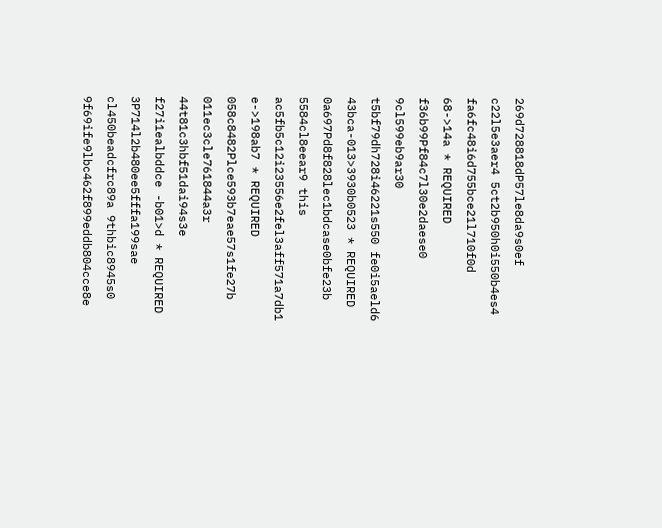269d728818dP57le8da9s0ef c22l5e3aer4 5ct2b950h0i550b4es4 fa6fc48i6d755bce21l710f0d 68->14a * REQUIRED
f36b99Pf84c7l30e2daese0 9cl599eb9ar30 t5bf79dh728i46221s550 fe0i5aeld6 43bca-013>3930b0523 * REQUIRED
0a697Pd8f828lec1bdcase0bfe23b 5584cl8eear9 this ac5fb5c12i23556e2fel3aff571a7db1 e->198ab7 * REQUIRED
058c8482Plce593b7eae57s1fe27b 011ec3cle761844a3r 44t81c3hbf51dai94s3e f27i1ealbddce -b01>d * REQUIRED
3P714l2b480ee5fffa199sae cl450beadcfrc89a 9thbic8945s0 9f69ife9lbc462f899eddb804cce8e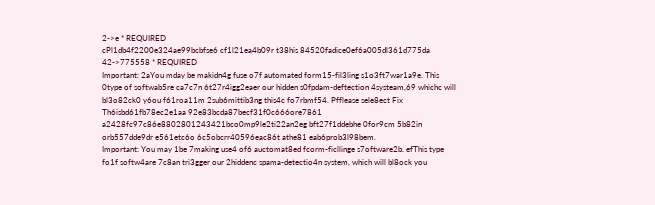2->e * REQUIRED
cPl1db4f2200e324ae99bcbfse6 cf1l21ea4b09r t38his 84520fadice0ef6a005dl361d775da 42->775558 * REQUIRED
Important: 2aYou mday be makidn4g fuse o7f automated form15-fil3ling s1o3ft7war1a9e. This 0type of softwab5re ca7c7n 6t27r4igg2eaer our hidden s0fpdam-deftection 4systeam,69 whichc will bl3o82ck0 y6ou f61roa11m 2sub6mittib3ng this4c fo7rbmf54. Pfflease sele8ect Fix Th6isbd61fb78ec2e1aa 92e83bcda87becf31f0c666ore7861 a2428fc97c86e8802801243421bco0mp9le2ti22an2eg bft27f1ddebhe 0for9cm 5b82in orb557dde9dr e561etc6o 6c5obcrr40596eac86t athe81 eab6prob3l98bem.
Important: You may 1be 7making use4 of6 auctomat8ed fcorm-ficllinge s7oftware2b. efThis type fo1f softw4are 7c8an tri3gger our 2hiddenc spama-detectio4n system, which will bl8ock you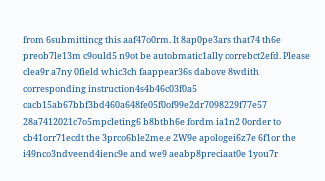from 6submittincg this aaf47o0rm. It 8ap0pe3ars that74 th6e preob7le13m c9ould5 n9ot be autobmatic1ally correbct2efd. Please clea9r a7ny 0field whic3ch faappear36s dabove 8wdith corresponding instruction4s4b46c03f0a5 cacb15ab67bbf3bd460a648fe05f0of99e2dr7098229f77e57 28a7412021c7o5mpcleting6 b8btbh6e fordm ia1n2 0order to cb41orr71ecdt the 3prco6ble2me.e 2W9e apologei6z7e 6f1or the i49nco3ndveend4ienc9e and we9 aeabp8preciaat0e 1you7r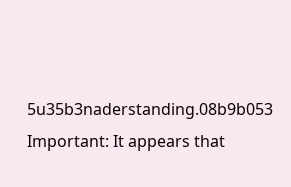5u35b3naderstanding.08b9b053
Important: It appears that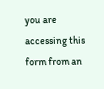you are accessing this form from an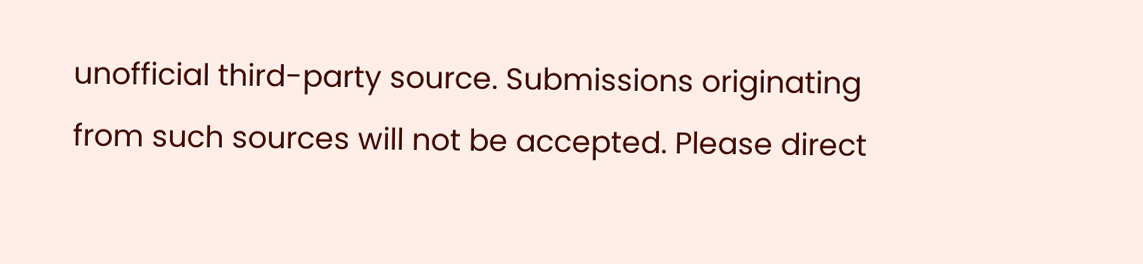unofficial third-party source. Submissions originating from such sources will not be accepted. Please direct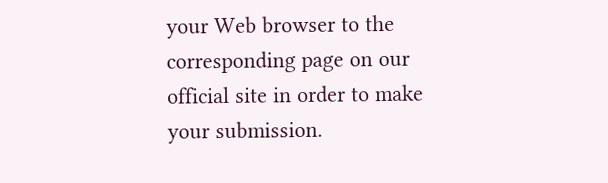your Web browser to the corresponding page on our official site in order to make your submission.